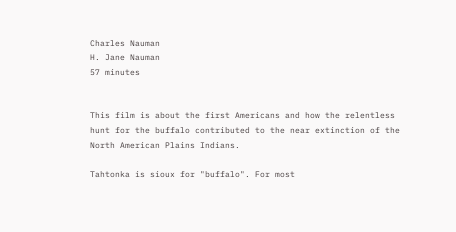Charles Nauman
H. Jane Nauman
57 minutes


This film is about the first Americans and how the relentless hunt for the buffalo contributed to the near extinction of the North American Plains Indians.

Tahtonka is sioux for "buffalo". For most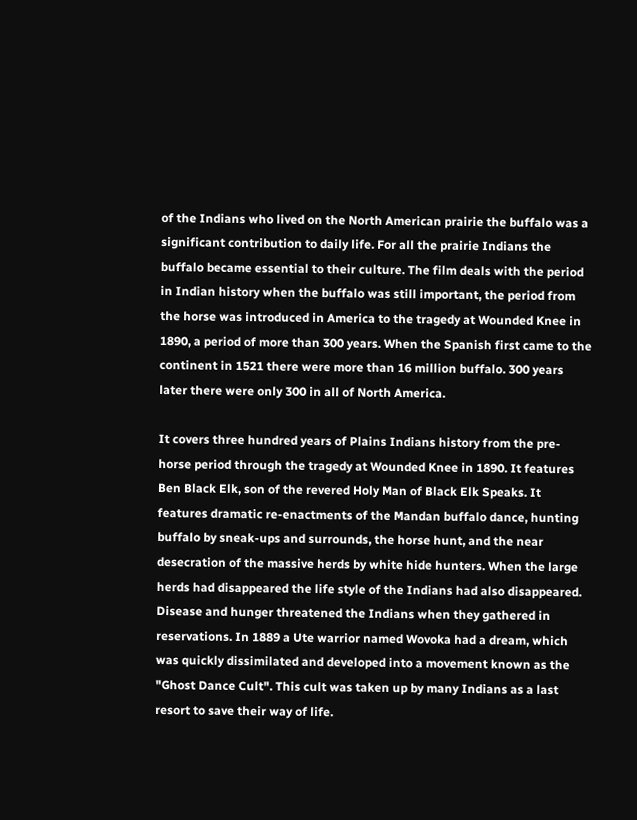of the Indians who lived on the North American prairie the buffalo was a significant contribution to daily life. For all the prairie Indians the buffalo became essential to their culture. The film deals with the period in Indian history when the buffalo was still important, the period from the horse was introduced in America to the tragedy at Wounded Knee in 1890, a period of more than 300 years. When the Spanish first came to the continent in 1521 there were more than 16 million buffalo. 300 years later there were only 300 in all of North America.

It covers three hundred years of Plains Indians history from the pre-horse period through the tragedy at Wounded Knee in 1890. It features Ben Black Elk, son of the revered Holy Man of Black Elk Speaks. It features dramatic re-enactments of the Mandan buffalo dance, hunting buffalo by sneak-ups and surrounds, the horse hunt, and the near desecration of the massive herds by white hide hunters. When the large herds had disappeared the life style of the Indians had also disappeared. Disease and hunger threatened the Indians when they gathered in reservations. In 1889 a Ute warrior named Wovoka had a dream, which was quickly dissimilated and developed into a movement known as the "Ghost Dance Cult". This cult was taken up by many Indians as a last resort to save their way of life.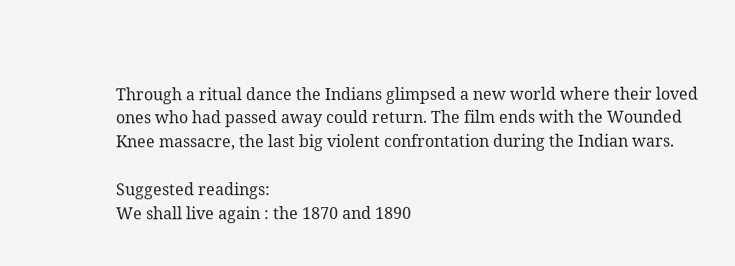Through a ritual dance the Indians glimpsed a new world where their loved ones who had passed away could return. The film ends with the Wounded Knee massacre, the last big violent confrontation during the Indian wars.

Suggested readings:
We shall live again : the 1870 and 1890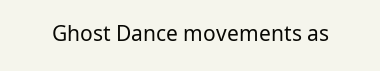Ghost Dance movements as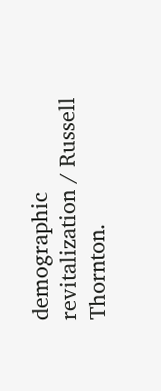demographic revitalization / Russell Thornton.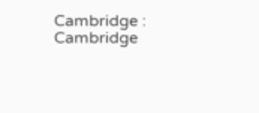Cambridge : Cambridge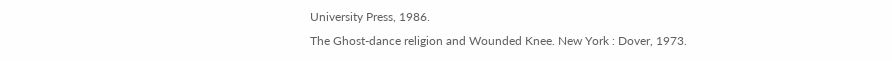University Press, 1986.
The Ghost-dance religion and Wounded Knee. New York : Dover, 1973.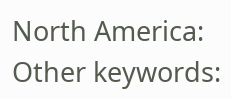North America:
Other keywords: